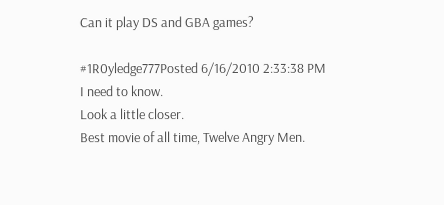Can it play DS and GBA games?

#1R0yledge777Posted 6/16/2010 2:33:38 PM
I need to know.
Look a little closer.
Best movie of all time, Twelve Angry Men.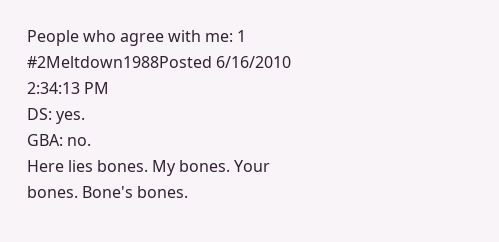People who agree with me: 1
#2Meltdown1988Posted 6/16/2010 2:34:13 PM
DS: yes.
GBA: no.
Here lies bones. My bones. Your bones. Bone's bones.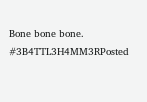Bone bone bone.
#3B4TTL3H4MM3RPosted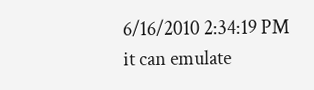6/16/2010 2:34:19 PM
it can emulate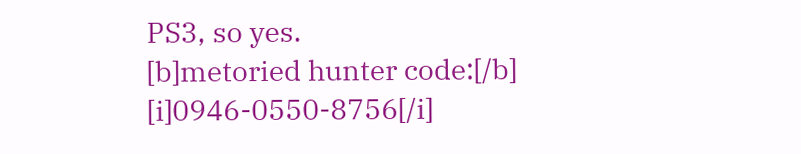PS3, so yes.
[b]metoried hunter code:[/b] [i]0946-0550-8756[/i]